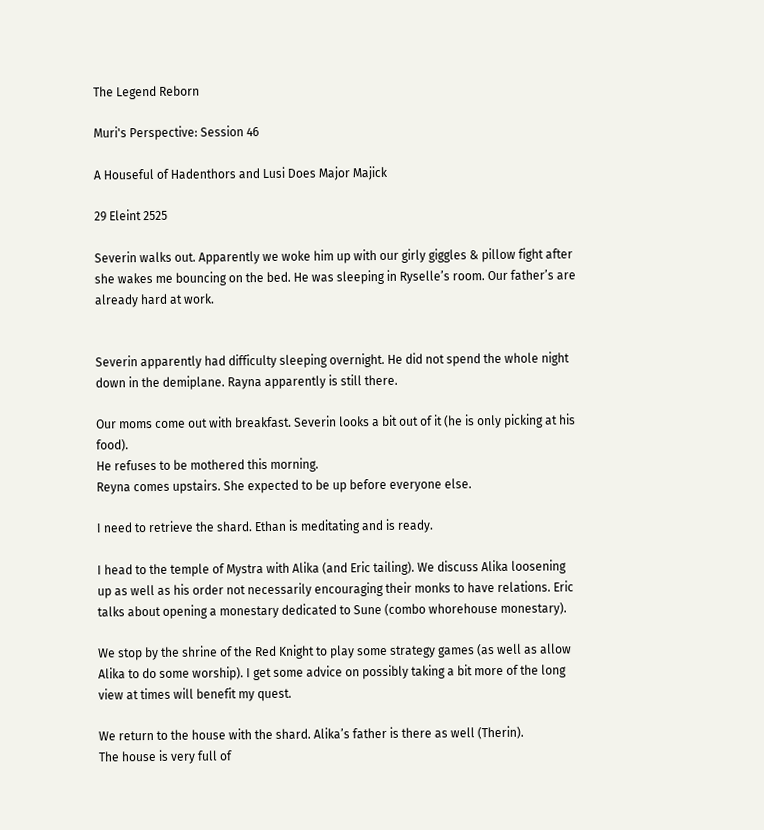The Legend Reborn

Muri's Perspective: Session 46

A Houseful of Hadenthors and Lusi Does Major Majick

29 Eleint 2525

Severin walks out. Apparently we woke him up with our girly giggles & pillow fight after she wakes me bouncing on the bed. He was sleeping in Ryselle’s room. Our father’s are already hard at work.


Severin apparently had difficulty sleeping overnight. He did not spend the whole night down in the demiplane. Rayna apparently is still there.

Our moms come out with breakfast. Severin looks a bit out of it (he is only picking at his food).
He refuses to be mothered this morning.
Reyna comes upstairs. She expected to be up before everyone else.

I need to retrieve the shard. Ethan is meditating and is ready.

I head to the temple of Mystra with Alika (and Eric tailing). We discuss Alika loosening up as well as his order not necessarily encouraging their monks to have relations. Eric talks about opening a monestary dedicated to Sune (combo whorehouse monestary).

We stop by the shrine of the Red Knight to play some strategy games (as well as allow Alika to do some worship). I get some advice on possibly taking a bit more of the long view at times will benefit my quest.

We return to the house with the shard. Alika’s father is there as well (Therin).
The house is very full of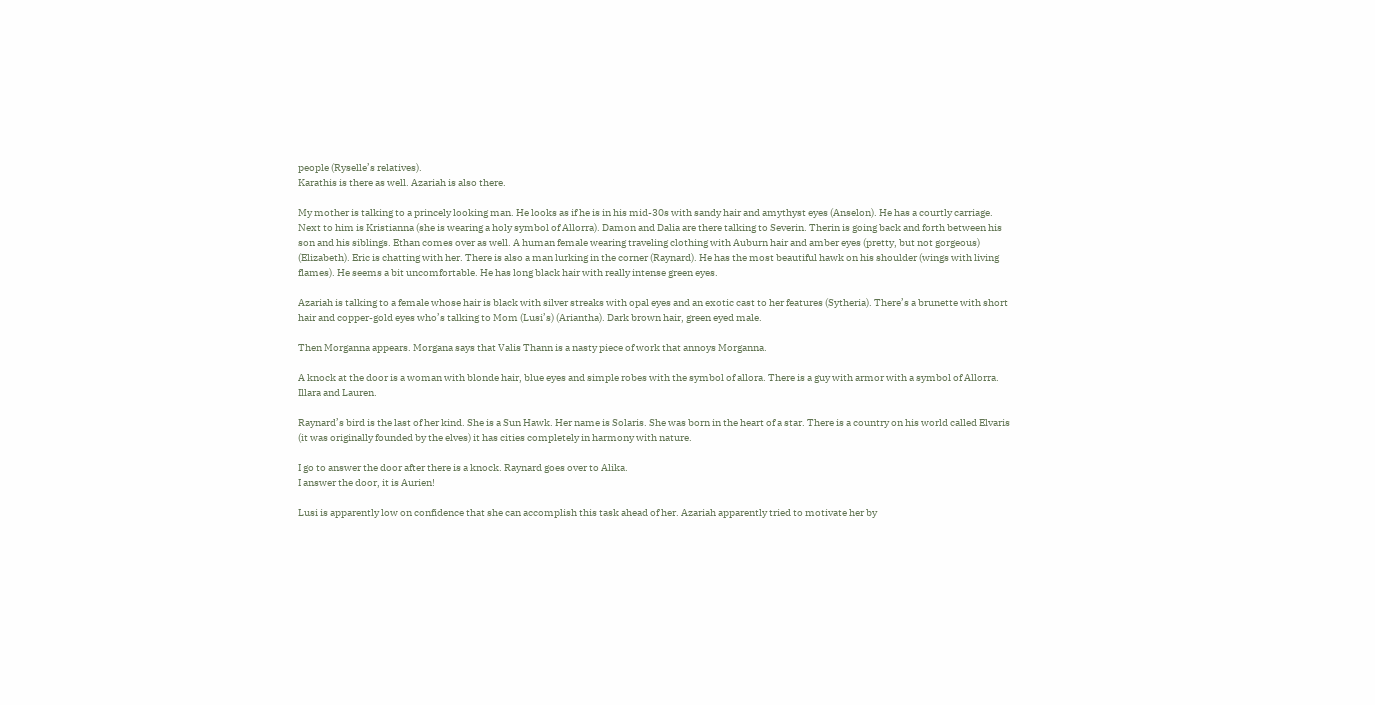people (Ryselle’s relatives).
Karathis is there as well. Azariah is also there.

My mother is talking to a princely looking man. He looks as if he is in his mid-30s with sandy hair and amythyst eyes (Anselon). He has a courtly carriage. Next to him is Kristianna (she is wearing a holy symbol of Allorra). Damon and Dalia are there talking to Severin. Therin is going back and forth between his son and his siblings. Ethan comes over as well. A human female wearing traveling clothing with Auburn hair and amber eyes (pretty, but not gorgeous) (Elizabeth). Eric is chatting with her. There is also a man lurking in the corner (Raynard). He has the most beautiful hawk on his shoulder (wings with living flames). He seems a bit uncomfortable. He has long black hair with really intense green eyes.

Azariah is talking to a female whose hair is black with silver streaks with opal eyes and an exotic cast to her features (Sytheria). There’s a brunette with short hair and copper-gold eyes who’s talking to Mom (Lusi’s) (Ariantha). Dark brown hair, green eyed male.

Then Morganna appears. Morgana says that Valis Thann is a nasty piece of work that annoys Morganna.

A knock at the door is a woman with blonde hair, blue eyes and simple robes with the symbol of allora. There is a guy with armor with a symbol of Allorra. Illara and Lauren.

Raynard’s bird is the last of her kind. She is a Sun Hawk. Her name is Solaris. She was born in the heart of a star. There is a country on his world called Elvaris (it was originally founded by the elves) it has cities completely in harmony with nature.

I go to answer the door after there is a knock. Raynard goes over to Alika.
I answer the door, it is Aurien!

Lusi is apparently low on confidence that she can accomplish this task ahead of her. Azariah apparently tried to motivate her by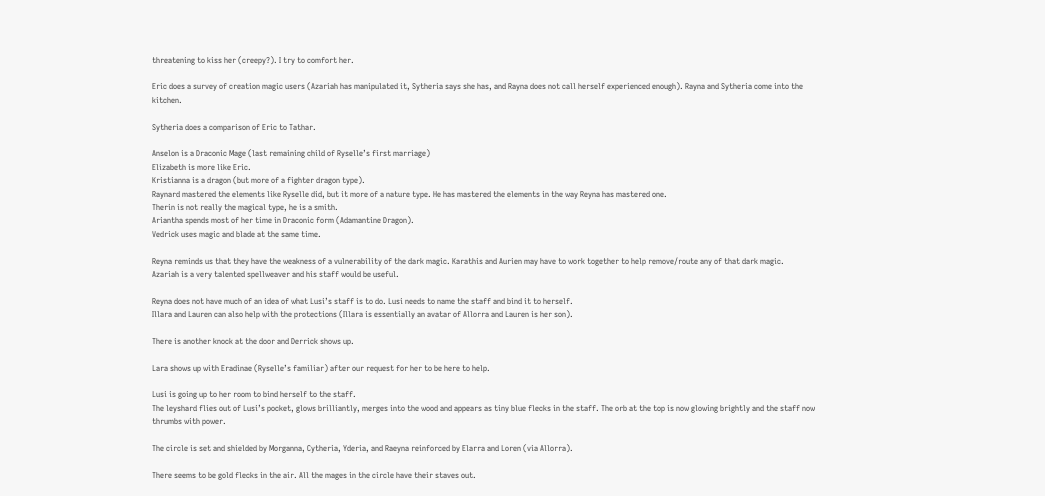threatening to kiss her (creepy?). I try to comfort her.

Eric does a survey of creation magic users (Azariah has manipulated it, Sytheria says she has, and Rayna does not call herself experienced enough). Rayna and Sytheria come into the kitchen.

Sytheria does a comparison of Eric to Tathar.

Anselon is a Draconic Mage (last remaining child of Ryselle’s first marriage)
Elizabeth is more like Eric.
Kristianna is a dragon (but more of a fighter dragon type).
Raynard mastered the elements like Ryselle did, but it more of a nature type. He has mastered the elements in the way Reyna has mastered one.
Therin is not really the magical type, he is a smith.
Ariantha spends most of her time in Draconic form (Adamantine Dragon).
Vedrick uses magic and blade at the same time.

Reyna reminds us that they have the weakness of a vulnerability of the dark magic. Karathis and Aurien may have to work together to help remove/route any of that dark magic.
Azariah is a very talented spellweaver and his staff would be useful.

Reyna does not have much of an idea of what Lusi’s staff is to do. Lusi needs to name the staff and bind it to herself.
Illara and Lauren can also help with the protections (Illara is essentially an avatar of Allorra and Lauren is her son).

There is another knock at the door and Derrick shows up.

Lara shows up with Eradinae (Ryselle’s familiar) after our request for her to be here to help.

Lusi is going up to her room to bind herself to the staff.
The leyshard flies out of Lusi’s pocket, glows brilliantly, merges into the wood and appears as tiny blue flecks in the staff. The orb at the top is now glowing brightly and the staff now thrumbs with power.

The circle is set and shielded by Morganna, Cytheria, Yderia, and Raeyna reinforced by Elarra and Loren (via Allorra).

There seems to be gold flecks in the air. All the mages in the circle have their staves out.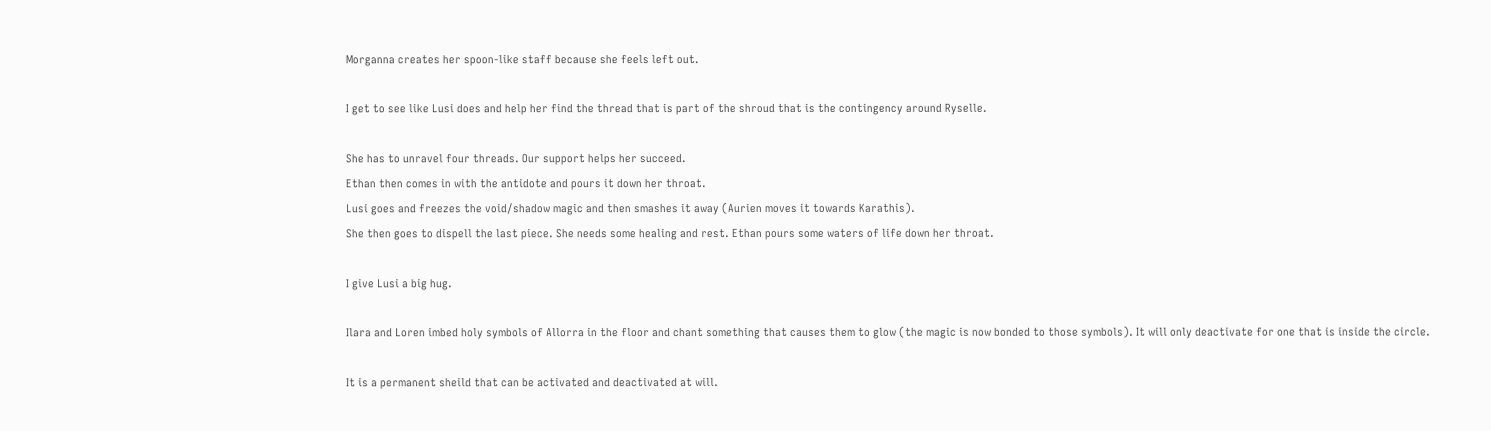Morganna creates her spoon-like staff because she feels left out.

I get to see like Lusi does and help her find the thread that is part of the shroud that is the contingency around Ryselle.

She has to unravel four threads. Our support helps her succeed.
Ethan then comes in with the antidote and pours it down her throat.
Lusi goes and freezes the void/shadow magic and then smashes it away (Aurien moves it towards Karathis).
She then goes to dispell the last piece. She needs some healing and rest. Ethan pours some waters of life down her throat.

I give Lusi a big hug.

Ilara and Loren imbed holy symbols of Allorra in the floor and chant something that causes them to glow (the magic is now bonded to those symbols). It will only deactivate for one that is inside the circle.

It is a permanent sheild that can be activated and deactivated at will.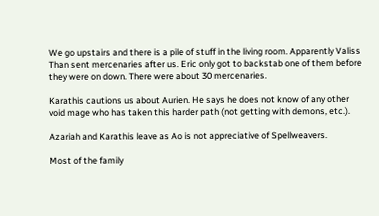We go upstairs and there is a pile of stuff in the living room. Apparently Valiss Than sent mercenaries after us. Eric only got to backstab one of them before they were on down. There were about 30 mercenaries.

Karathis cautions us about Aurien. He says he does not know of any other void mage who has taken this harder path (not getting with demons, etc.).

Azariah and Karathis leave as Ao is not appreciative of Spellweavers.

Most of the family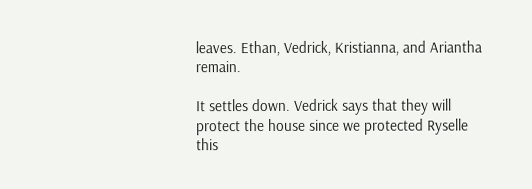leaves. Ethan, Vedrick, Kristianna, and Ariantha remain.

It settles down. Vedrick says that they will protect the house since we protected Ryselle this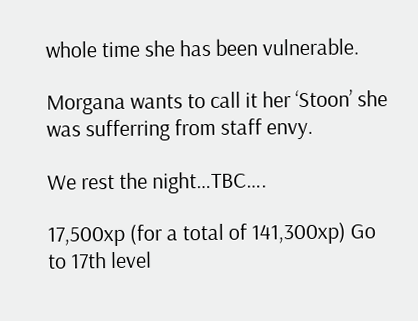whole time she has been vulnerable.

Morgana wants to call it her ‘Stoon’ she was sufferring from staff envy.

We rest the night…TBC….

17,500xp (for a total of 141,300xp) Go to 17th level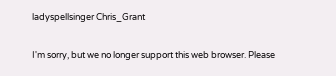ladyspellsinger Chris_Grant

I'm sorry, but we no longer support this web browser. Please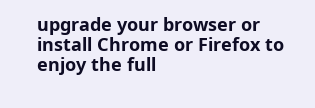upgrade your browser or install Chrome or Firefox to enjoy the full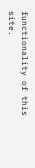functionality of this site.